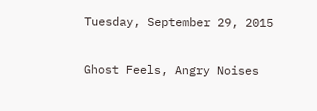Tuesday, September 29, 2015

Ghost Feels, Angry Noises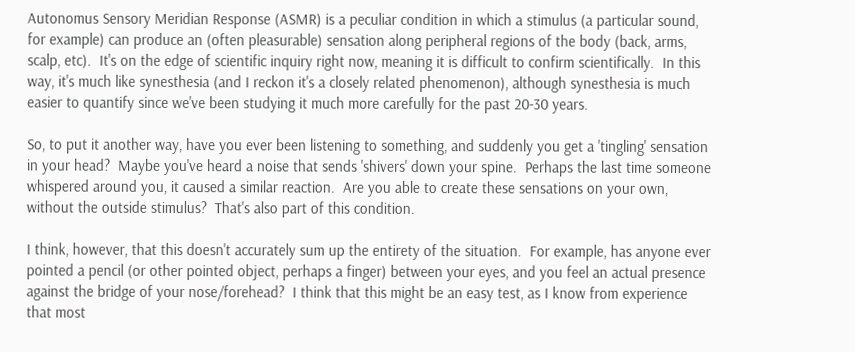Autonomus Sensory Meridian Response (ASMR) is a peculiar condition in which a stimulus (a particular sound, for example) can produce an (often pleasurable) sensation along peripheral regions of the body (back, arms, scalp, etc).  It's on the edge of scientific inquiry right now, meaning it is difficult to confirm scientifically.  In this way, it's much like synesthesia (and I reckon it's a closely related phenomenon), although synesthesia is much easier to quantify since we've been studying it much more carefully for the past 20-30 years.

So, to put it another way, have you ever been listening to something, and suddenly you get a 'tingling' sensation in your head?  Maybe you've heard a noise that sends 'shivers' down your spine.  Perhaps the last time someone whispered around you, it caused a similar reaction.  Are you able to create these sensations on your own, without the outside stimulus?  That's also part of this condition.

I think, however, that this doesn't accurately sum up the entirety of the situation.  For example, has anyone ever pointed a pencil (or other pointed object, perhaps a finger) between your eyes, and you feel an actual presence against the bridge of your nose/forehead?  I think that this might be an easy test, as I know from experience that most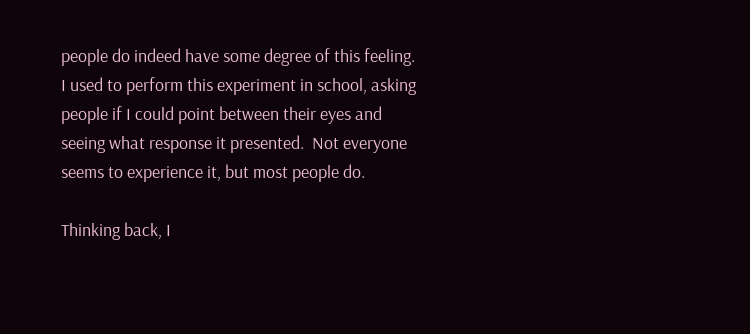people do indeed have some degree of this feeling.  I used to perform this experiment in school, asking people if I could point between their eyes and seeing what response it presented.  Not everyone seems to experience it, but most people do.

Thinking back, I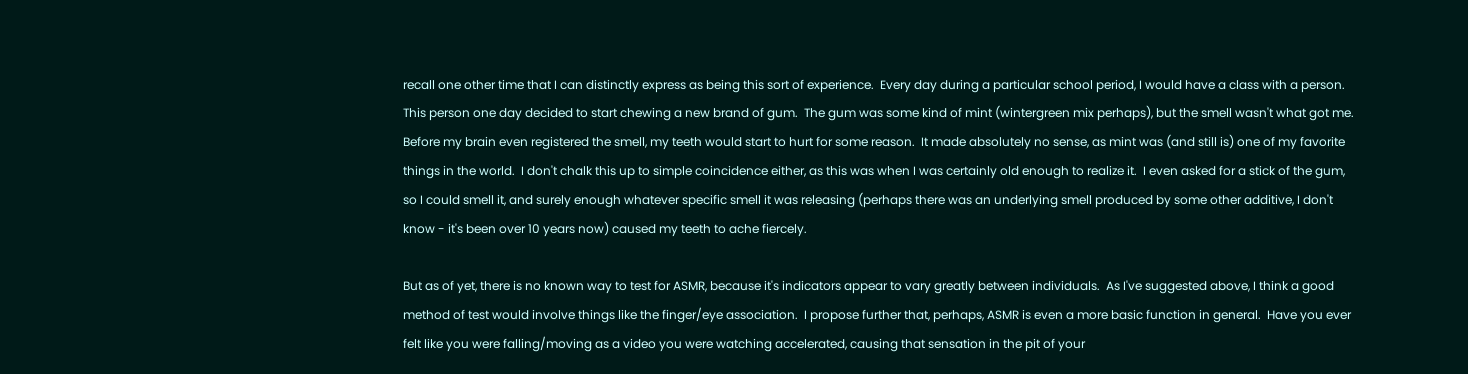recall one other time that I can distinctly express as being this sort of experience.  Every day during a particular school period, I would have a class with a person.  This person one day decided to start chewing a new brand of gum.  The gum was some kind of mint (wintergreen mix perhaps), but the smell wasn't what got me.  Before my brain even registered the smell, my teeth would start to hurt for some reason.  It made absolutely no sense, as mint was (and still is) one of my favorite things in the world.  I don't chalk this up to simple coincidence either, as this was when I was certainly old enough to realize it.  I even asked for a stick of the gum, so I could smell it, and surely enough whatever specific smell it was releasing (perhaps there was an underlying smell produced by some other additive, I don't know - it's been over 10 years now) caused my teeth to ache fiercely.

But as of yet, there is no known way to test for ASMR, because it's indicators appear to vary greatly between individuals.  As I've suggested above, I think a good method of test would involve things like the finger/eye association.  I propose further that, perhaps, ASMR is even a more basic function in general.  Have you ever felt like you were falling/moving as a video you were watching accelerated, causing that sensation in the pit of your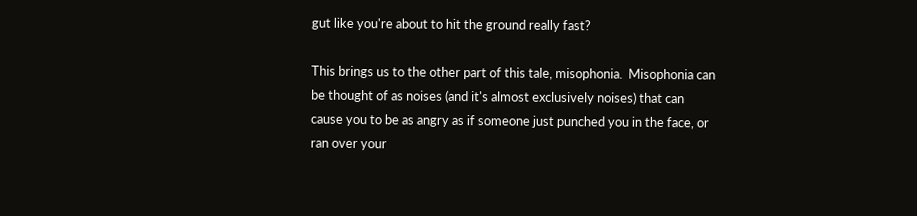gut like you're about to hit the ground really fast?

This brings us to the other part of this tale, misophonia.  Misophonia can be thought of as noises (and it's almost exclusively noises) that can cause you to be as angry as if someone just punched you in the face, or ran over your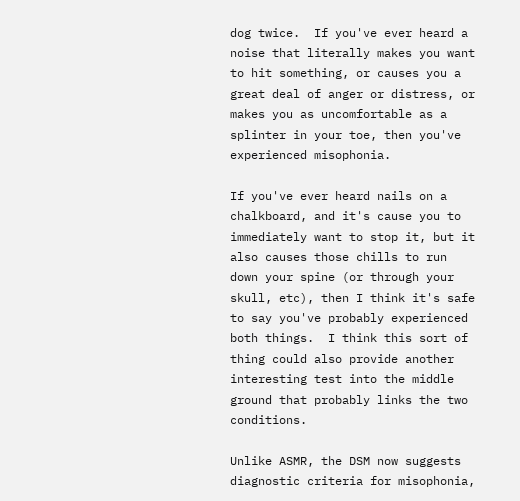dog twice.  If you've ever heard a noise that literally makes you want to hit something, or causes you a great deal of anger or distress, or makes you as uncomfortable as a splinter in your toe, then you've experienced misophonia.

If you've ever heard nails on a chalkboard, and it's cause you to immediately want to stop it, but it also causes those chills to run down your spine (or through your skull, etc), then I think it's safe to say you've probably experienced both things.  I think this sort of thing could also provide another interesting test into the middle ground that probably links the two conditions.

Unlike ASMR, the DSM now suggests diagnostic criteria for misophonia,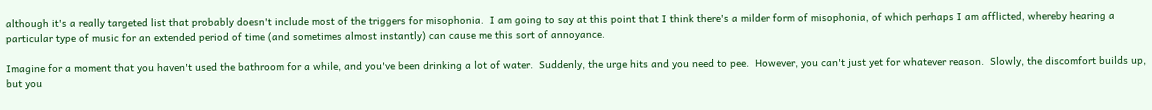although it's a really targeted list that probably doesn't include most of the triggers for misophonia.  I am going to say at this point that I think there's a milder form of misophonia, of which perhaps I am afflicted, whereby hearing a particular type of music for an extended period of time (and sometimes almost instantly) can cause me this sort of annoyance.

Imagine for a moment that you haven't used the bathroom for a while, and you've been drinking a lot of water.  Suddenly, the urge hits and you need to pee.  However, you can't just yet for whatever reason.  Slowly, the discomfort builds up, but you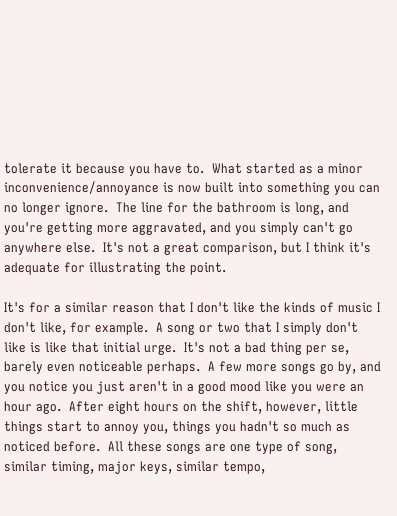tolerate it because you have to.  What started as a minor inconvenience/annoyance is now built into something you can no longer ignore.  The line for the bathroom is long, and you're getting more aggravated, and you simply can't go anywhere else.  It's not a great comparison, but I think it's adequate for illustrating the point.

It's for a similar reason that I don't like the kinds of music I don't like, for example.  A song or two that I simply don't like is like that initial urge.  It's not a bad thing per se, barely even noticeable perhaps.  A few more songs go by, and you notice you just aren't in a good mood like you were an hour ago.  After eight hours on the shift, however, little things start to annoy you, things you hadn't so much as noticed before.  All these songs are one type of song, similar timing, major keys, similar tempo,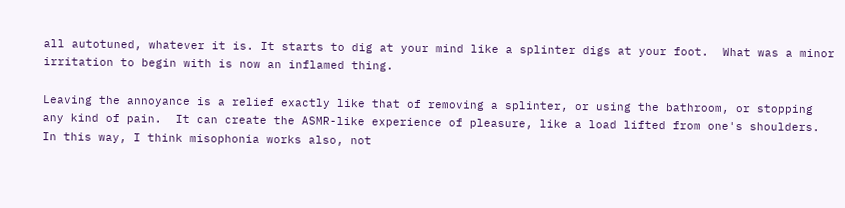all autotuned, whatever it is. It starts to dig at your mind like a splinter digs at your foot.  What was a minor irritation to begin with is now an inflamed thing.

Leaving the annoyance is a relief exactly like that of removing a splinter, or using the bathroom, or stopping any kind of pain.  It can create the ASMR-like experience of pleasure, like a load lifted from one's shoulders.  In this way, I think misophonia works also, not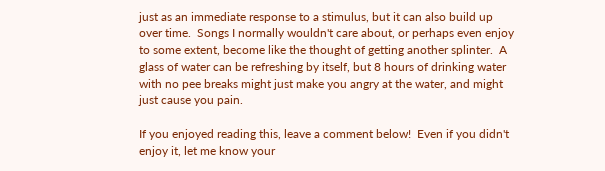just as an immediate response to a stimulus, but it can also build up over time.  Songs I normally wouldn't care about, or perhaps even enjoy to some extent, become like the thought of getting another splinter.  A glass of water can be refreshing by itself, but 8 hours of drinking water with no pee breaks might just make you angry at the water, and might just cause you pain.

If you enjoyed reading this, leave a comment below!  Even if you didn't enjoy it, let me know your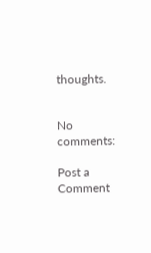thoughts.


No comments:

Post a Comment